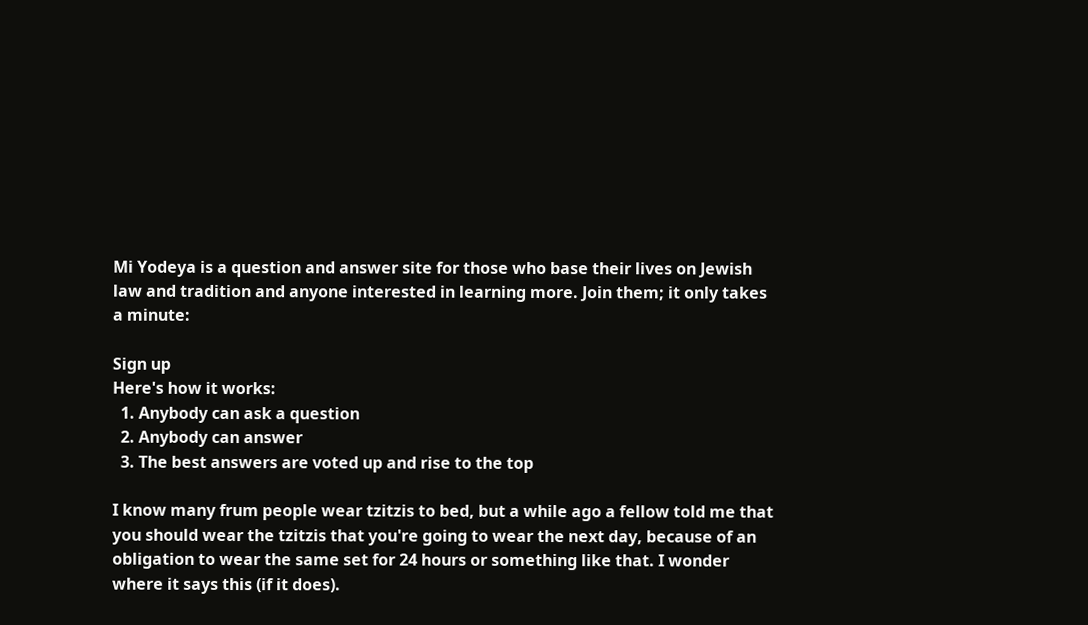Mi Yodeya is a question and answer site for those who base their lives on Jewish law and tradition and anyone interested in learning more. Join them; it only takes a minute:

Sign up
Here's how it works:
  1. Anybody can ask a question
  2. Anybody can answer
  3. The best answers are voted up and rise to the top

I know many frum people wear tzitzis to bed, but a while ago a fellow told me that you should wear the tzitzis that you're going to wear the next day, because of an obligation to wear the same set for 24 hours or something like that. I wonder where it says this (if it does).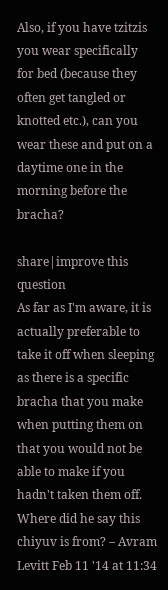Also, if you have tzitzis you wear specifically for bed (because they often get tangled or knotted etc.), can you wear these and put on a daytime one in the morning before the bracha?

share|improve this question
As far as I'm aware, it is actually preferable to take it off when sleeping as there is a specific bracha that you make when putting them on that you would not be able to make if you hadn't taken them off. Where did he say this chiyuv is from? – Avram Levitt Feb 11 '14 at 11:34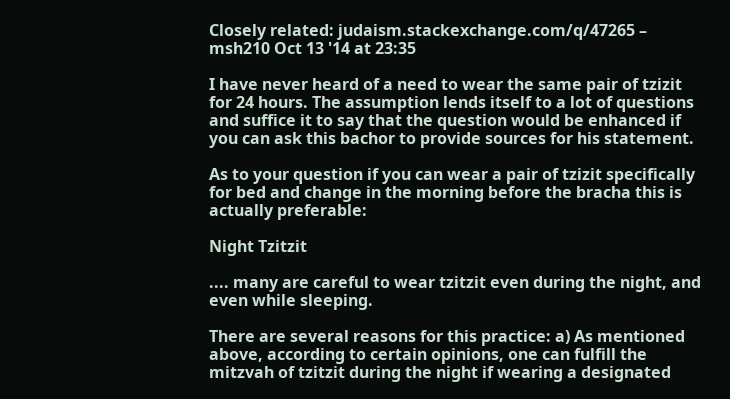Closely related: judaism.stackexchange.com/q/47265 – msh210 Oct 13 '14 at 23:35

I have never heard of a need to wear the same pair of tzizit for 24 hours. The assumption lends itself to a lot of questions and suffice it to say that the question would be enhanced if you can ask this bachor to provide sources for his statement.

As to your question if you can wear a pair of tzizit specifically for bed and change in the morning before the bracha this is actually preferable:

Night Tzitzit

.... many are careful to wear tzitzit even during the night, and even while sleeping.

There are several reasons for this practice: a) As mentioned above, according to certain opinions, one can fulfill the mitzvah of tzitzit during the night if wearing a designated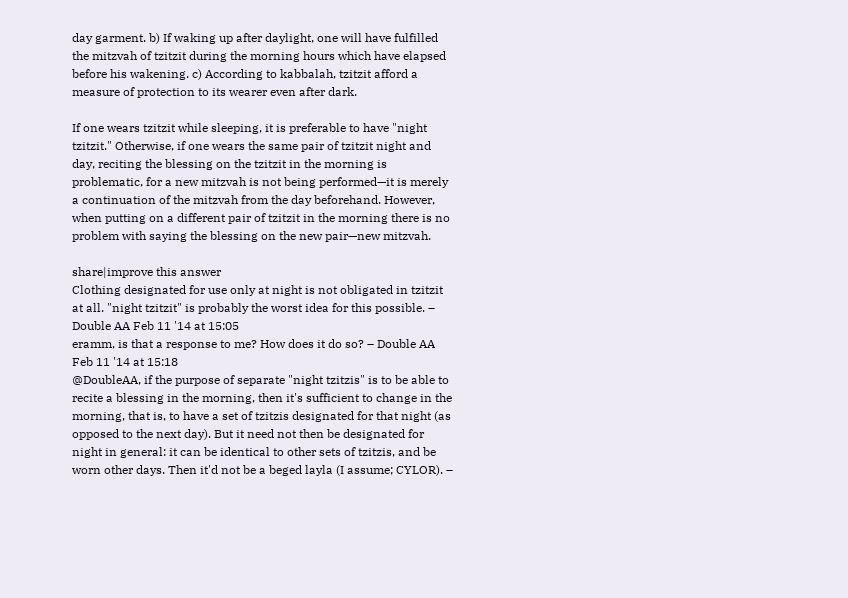day garment. b) If waking up after daylight, one will have fulfilled the mitzvah of tzitzit during the morning hours which have elapsed before his wakening. c) According to kabbalah, tzitzit afford a measure of protection to its wearer even after dark.

If one wears tzitzit while sleeping, it is preferable to have "night tzitzit." Otherwise, if one wears the same pair of tzitzit night and day, reciting the blessing on the tzitzit in the morning is problematic, for a new mitzvah is not being performed—it is merely a continuation of the mitzvah from the day beforehand. However, when putting on a different pair of tzitzit in the morning there is no problem with saying the blessing on the new pair—new mitzvah.

share|improve this answer
Clothing designated for use only at night is not obligated in tzitzit at all. "night tzitzit" is probably the worst idea for this possible. – Double AA Feb 11 '14 at 15:05
eramm, is that a response to me? How does it do so? – Double AA Feb 11 '14 at 15:18
@DoubleAA, if the purpose of separate "night tzitzis" is to be able to recite a blessing in the morning, then it's sufficient to change in the morning, that is, to have a set of tzitzis designated for that night (as opposed to the next day). But it need not then be designated for night in general: it can be identical to other sets of tzitzis, and be worn other days. Then it'd not be a beged layla (I assume; CYLOR). –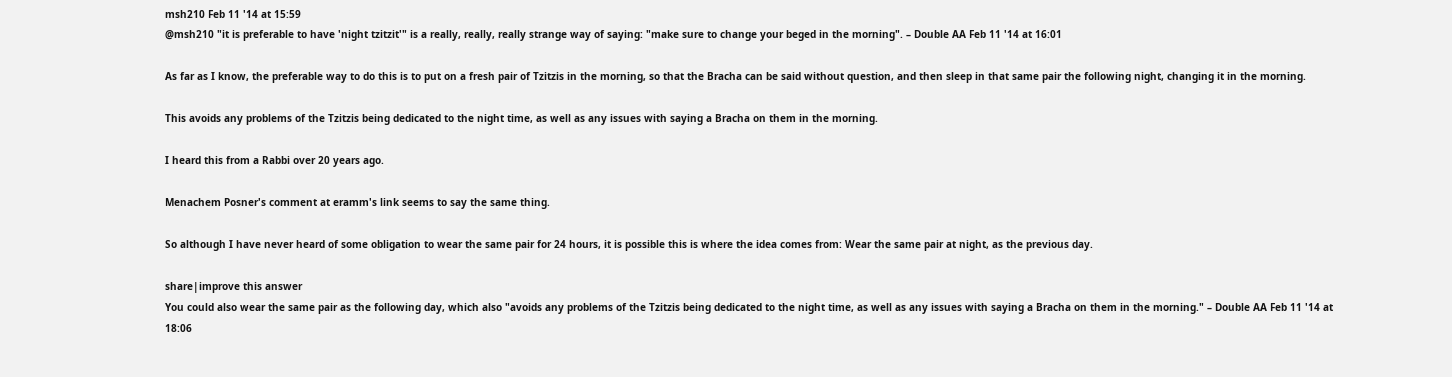msh210 Feb 11 '14 at 15:59
@msh210 "it is preferable to have 'night tzitzit'" is a really, really, really strange way of saying: "make sure to change your beged in the morning". – Double AA Feb 11 '14 at 16:01

As far as I know, the preferable way to do this is to put on a fresh pair of Tzitzis in the morning, so that the Bracha can be said without question, and then sleep in that same pair the following night, changing it in the morning.

This avoids any problems of the Tzitzis being dedicated to the night time, as well as any issues with saying a Bracha on them in the morning.

I heard this from a Rabbi over 20 years ago.

Menachem Posner's comment at eramm's link seems to say the same thing.

So although I have never heard of some obligation to wear the same pair for 24 hours, it is possible this is where the idea comes from: Wear the same pair at night, as the previous day.

share|improve this answer
You could also wear the same pair as the following day, which also "avoids any problems of the Tzitzis being dedicated to the night time, as well as any issues with saying a Bracha on them in the morning." – Double AA Feb 11 '14 at 18:06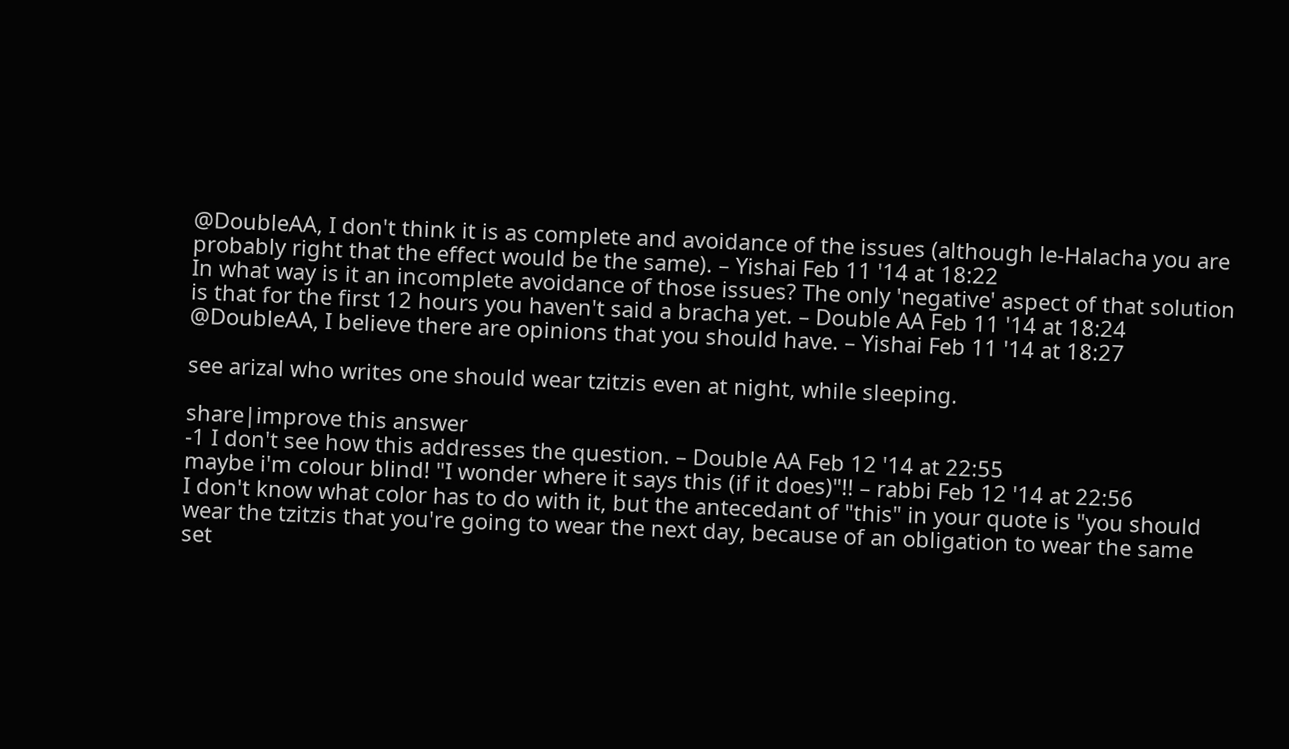@DoubleAA, I don't think it is as complete and avoidance of the issues (although le-Halacha you are probably right that the effect would be the same). – Yishai Feb 11 '14 at 18:22
In what way is it an incomplete avoidance of those issues? The only 'negative' aspect of that solution is that for the first 12 hours you haven't said a bracha yet. – Double AA Feb 11 '14 at 18:24
@DoubleAA, I believe there are opinions that you should have. – Yishai Feb 11 '14 at 18:27

see arizal who writes one should wear tzitzis even at night, while sleeping.

share|improve this answer
-1 I don't see how this addresses the question. – Double AA Feb 12 '14 at 22:55
maybe i'm colour blind! "I wonder where it says this (if it does)"!! – rabbi Feb 12 '14 at 22:56
I don't know what color has to do with it, but the antecedant of "this" in your quote is "you should wear the tzitzis that you're going to wear the next day, because of an obligation to wear the same set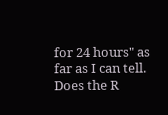for 24 hours" as far as I can tell. Does the R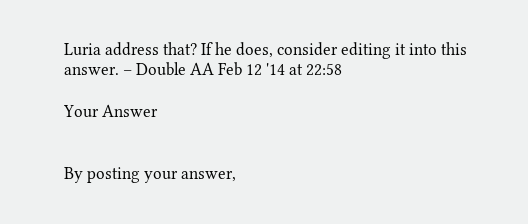Luria address that? If he does, consider editing it into this answer. – Double AA Feb 12 '14 at 22:58

Your Answer


By posting your answer,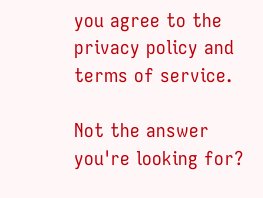you agree to the privacy policy and terms of service.

Not the answer you're looking for?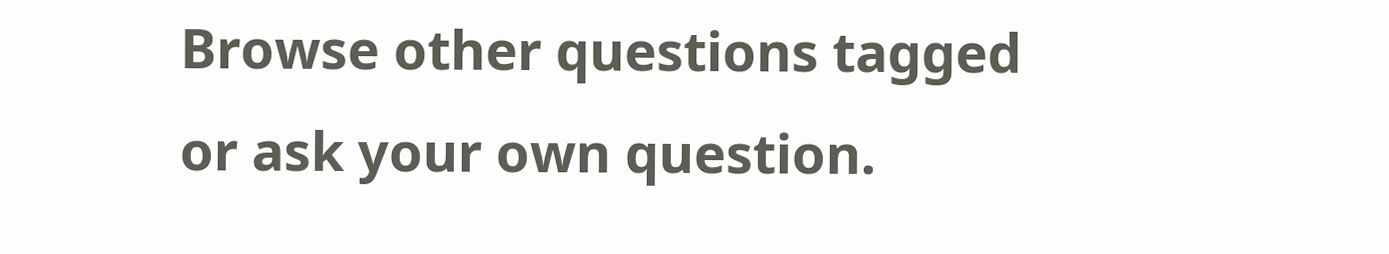Browse other questions tagged or ask your own question.